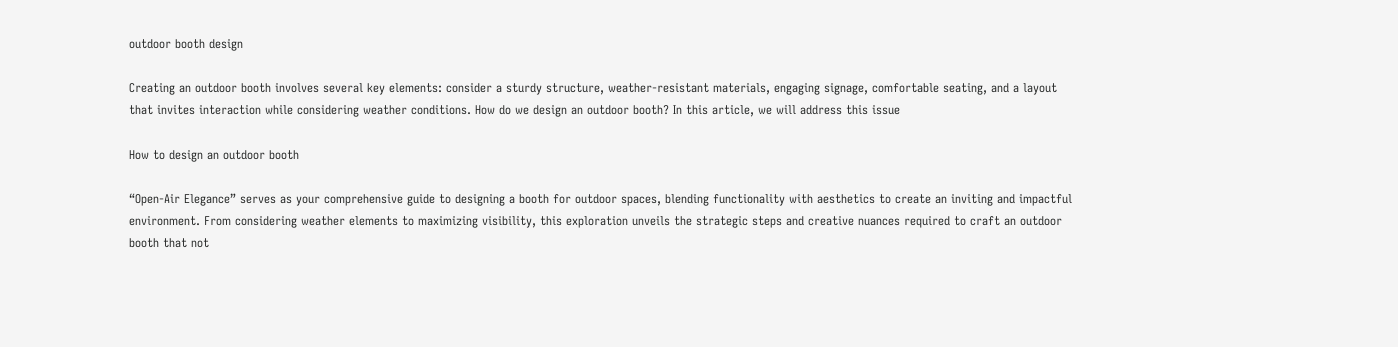outdoor booth design

Creating an outdoor booth involves several key elements: consider a sturdy structure, weather-resistant materials, engaging signage, comfortable seating, and a layout that invites interaction while considering weather conditions. How do we design an outdoor booth? In this article, we will address this issue

How to design an outdoor booth

“Open-Air Elegance” serves as your comprehensive guide to designing a booth for outdoor spaces, blending functionality with aesthetics to create an inviting and impactful environment. From considering weather elements to maximizing visibility, this exploration unveils the strategic steps and creative nuances required to craft an outdoor booth that not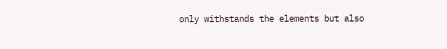only withstands the elements but also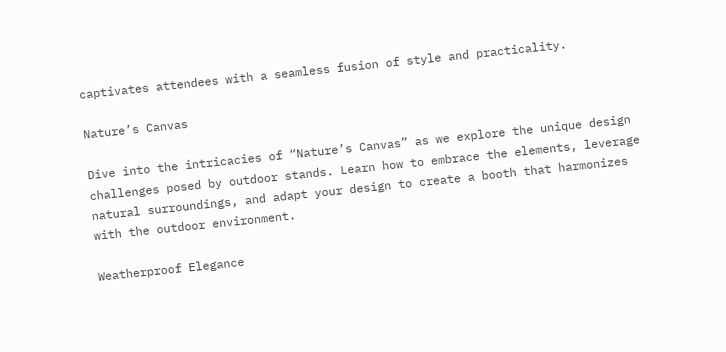captivates attendees with a seamless fusion of style and practicality.

Nature’s Canvas

Dive into the intricacies of “Nature’s Canvas” as we explore the unique design challenges posed by outdoor stands. Learn how to embrace the elements, leverage natural surroundings, and adapt your design to create a booth that harmonizes with the outdoor environment.

Weatherproof Elegance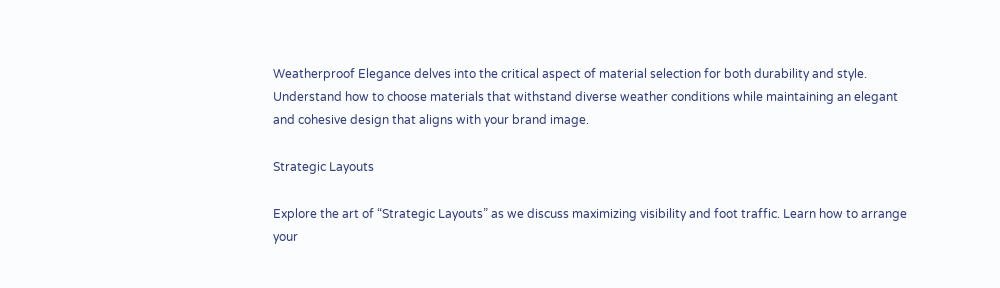Weatherproof Elegance delves into the critical aspect of material selection for both durability and style. Understand how to choose materials that withstand diverse weather conditions while maintaining an elegant and cohesive design that aligns with your brand image.

Strategic Layouts

Explore the art of “Strategic Layouts” as we discuss maximizing visibility and foot traffic. Learn how to arrange your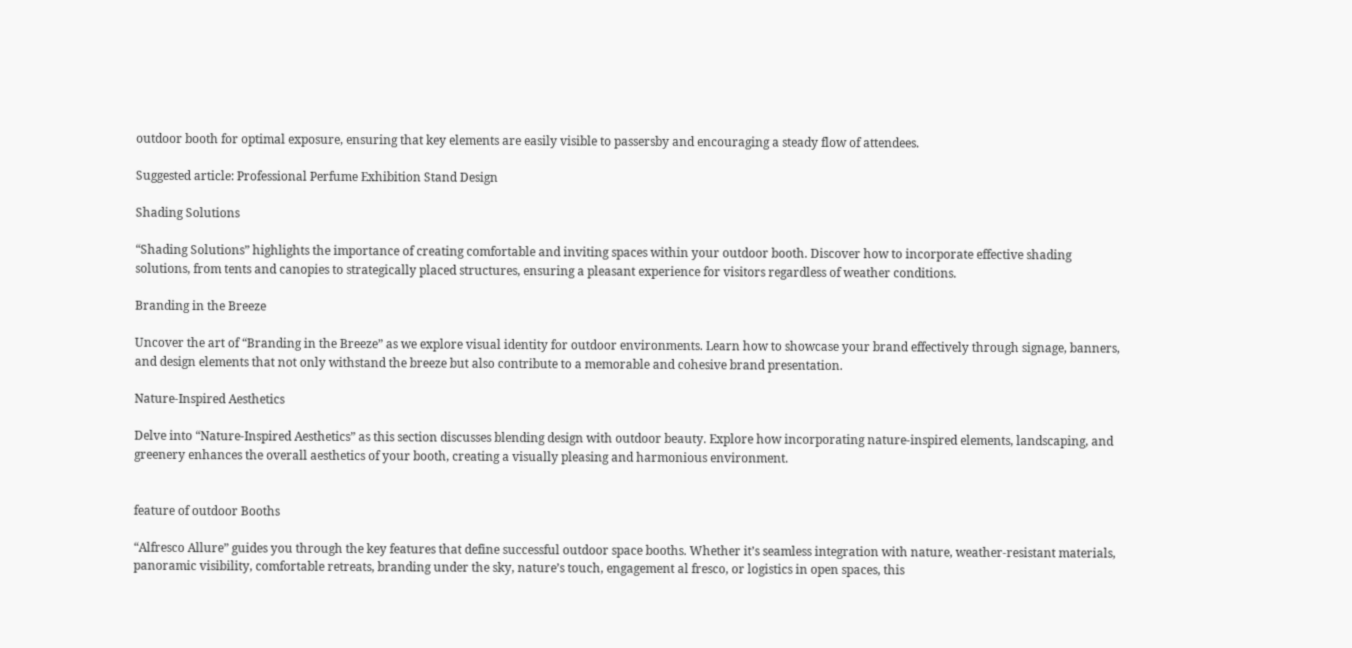outdoor booth for optimal exposure, ensuring that key elements are easily visible to passersby and encouraging a steady flow of attendees.

Suggested article: Professional Perfume Exhibition Stand Design

Shading Solutions

“Shading Solutions” highlights the importance of creating comfortable and inviting spaces within your outdoor booth. Discover how to incorporate effective shading solutions, from tents and canopies to strategically placed structures, ensuring a pleasant experience for visitors regardless of weather conditions.

Branding in the Breeze

Uncover the art of “Branding in the Breeze” as we explore visual identity for outdoor environments. Learn how to showcase your brand effectively through signage, banners, and design elements that not only withstand the breeze but also contribute to a memorable and cohesive brand presentation.

Nature-Inspired Aesthetics

Delve into “Nature-Inspired Aesthetics” as this section discusses blending design with outdoor beauty. Explore how incorporating nature-inspired elements, landscaping, and greenery enhances the overall aesthetics of your booth, creating a visually pleasing and harmonious environment.


feature of outdoor Booths

“Alfresco Allure” guides you through the key features that define successful outdoor space booths. Whether it’s seamless integration with nature, weather-resistant materials, panoramic visibility, comfortable retreats, branding under the sky, nature’s touch, engagement al fresco, or logistics in open spaces, this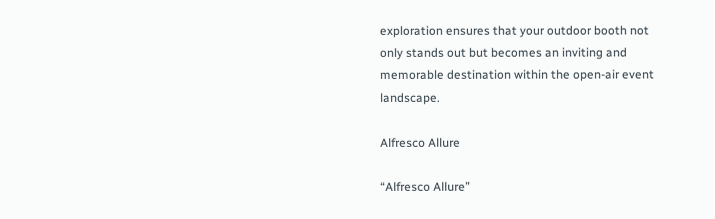exploration ensures that your outdoor booth not only stands out but becomes an inviting and memorable destination within the open-air event landscape.

Alfresco Allure

“Alfresco Allure”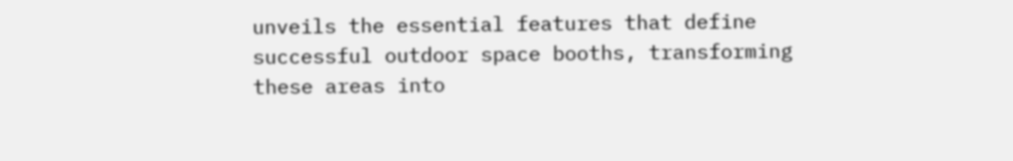unveils the essential features that define successful outdoor space booths, transforming these areas into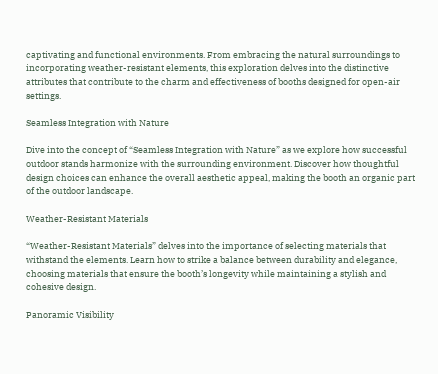captivating and functional environments. From embracing the natural surroundings to incorporating weather-resistant elements, this exploration delves into the distinctive attributes that contribute to the charm and effectiveness of booths designed for open-air settings.

Seamless Integration with Nature

Dive into the concept of “Seamless Integration with Nature” as we explore how successful outdoor stands harmonize with the surrounding environment. Discover how thoughtful design choices can enhance the overall aesthetic appeal, making the booth an organic part of the outdoor landscape.

Weather-Resistant Materials

“Weather-Resistant Materials” delves into the importance of selecting materials that withstand the elements. Learn how to strike a balance between durability and elegance, choosing materials that ensure the booth’s longevity while maintaining a stylish and cohesive design.

Panoramic Visibility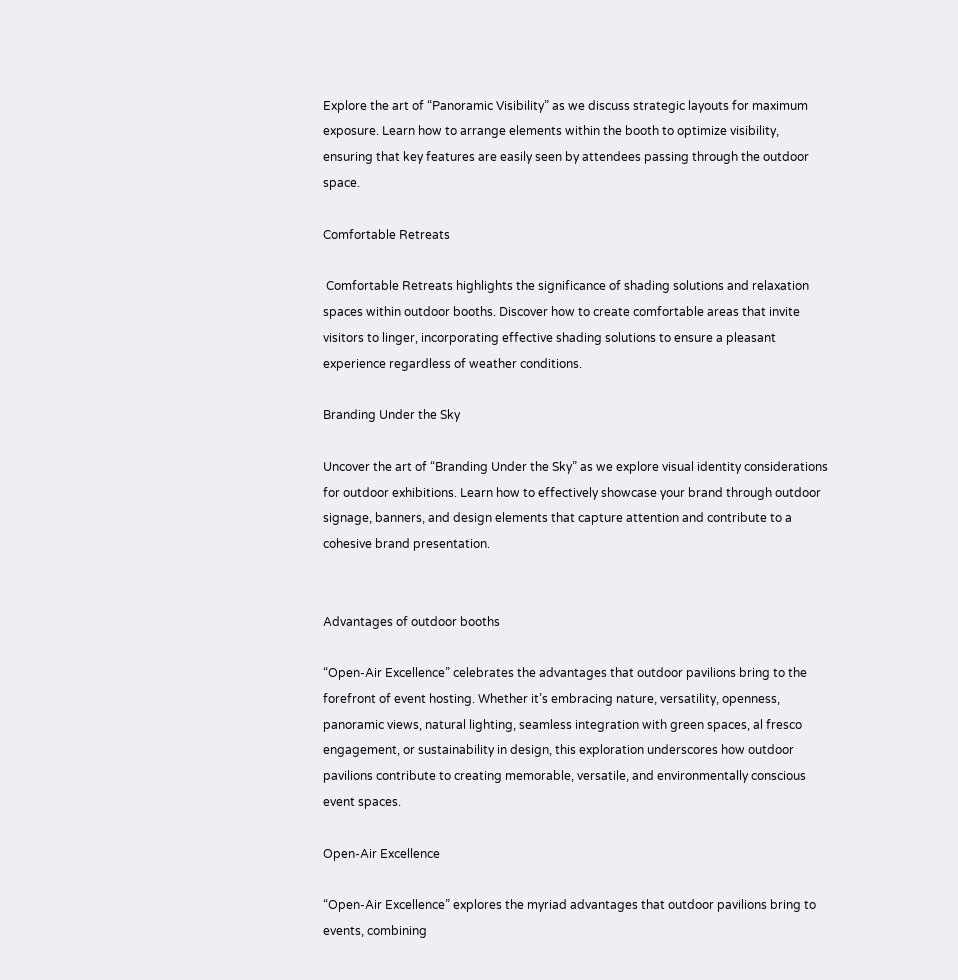Explore the art of “Panoramic Visibility” as we discuss strategic layouts for maximum exposure. Learn how to arrange elements within the booth to optimize visibility, ensuring that key features are easily seen by attendees passing through the outdoor space.

Comfortable Retreats

 Comfortable Retreats highlights the significance of shading solutions and relaxation spaces within outdoor booths. Discover how to create comfortable areas that invite visitors to linger, incorporating effective shading solutions to ensure a pleasant experience regardless of weather conditions.

Branding Under the Sky

Uncover the art of “Branding Under the Sky” as we explore visual identity considerations for outdoor exhibitions. Learn how to effectively showcase your brand through outdoor signage, banners, and design elements that capture attention and contribute to a cohesive brand presentation.


Advantages of outdoor booths

“Open-Air Excellence” celebrates the advantages that outdoor pavilions bring to the forefront of event hosting. Whether it’s embracing nature, versatility, openness, panoramic views, natural lighting, seamless integration with green spaces, al fresco engagement, or sustainability in design, this exploration underscores how outdoor pavilions contribute to creating memorable, versatile, and environmentally conscious event spaces.

Open-Air Excellence

“Open-Air Excellence” explores the myriad advantages that outdoor pavilions bring to events, combining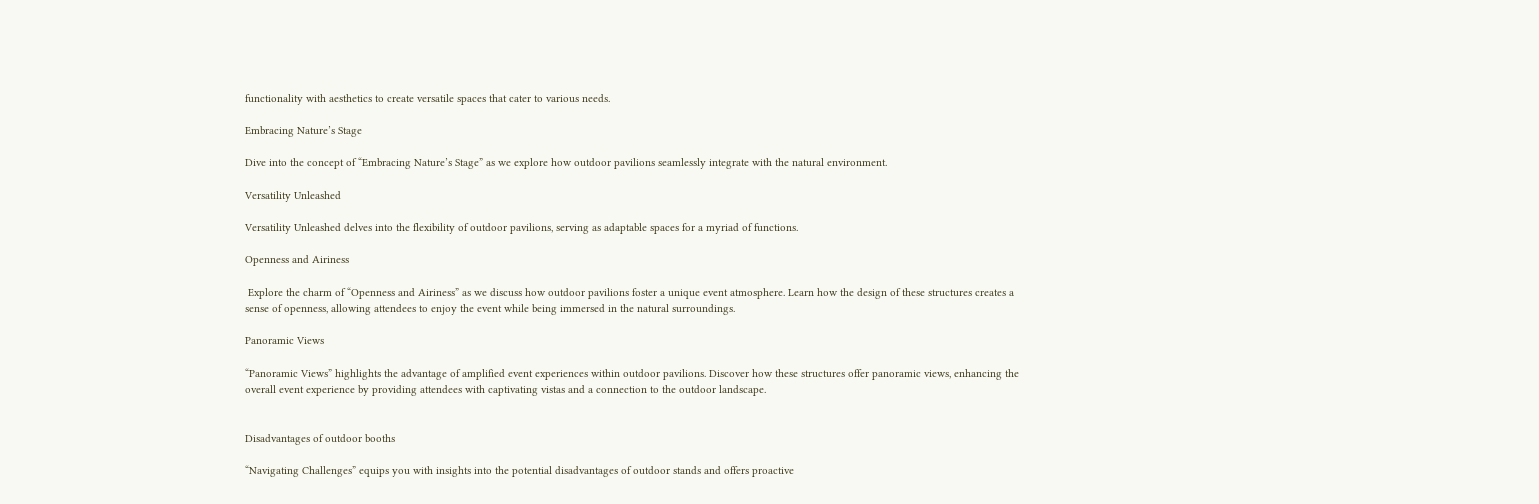functionality with aesthetics to create versatile spaces that cater to various needs.

Embracing Nature’s Stage

Dive into the concept of “Embracing Nature’s Stage” as we explore how outdoor pavilions seamlessly integrate with the natural environment.

Versatility Unleashed

Versatility Unleashed delves into the flexibility of outdoor pavilions, serving as adaptable spaces for a myriad of functions.

Openness and Airiness

 Explore the charm of “Openness and Airiness” as we discuss how outdoor pavilions foster a unique event atmosphere. Learn how the design of these structures creates a sense of openness, allowing attendees to enjoy the event while being immersed in the natural surroundings.

Panoramic Views

“Panoramic Views” highlights the advantage of amplified event experiences within outdoor pavilions. Discover how these structures offer panoramic views, enhancing the overall event experience by providing attendees with captivating vistas and a connection to the outdoor landscape.


Disadvantages of outdoor booths

“Navigating Challenges” equips you with insights into the potential disadvantages of outdoor stands and offers proactive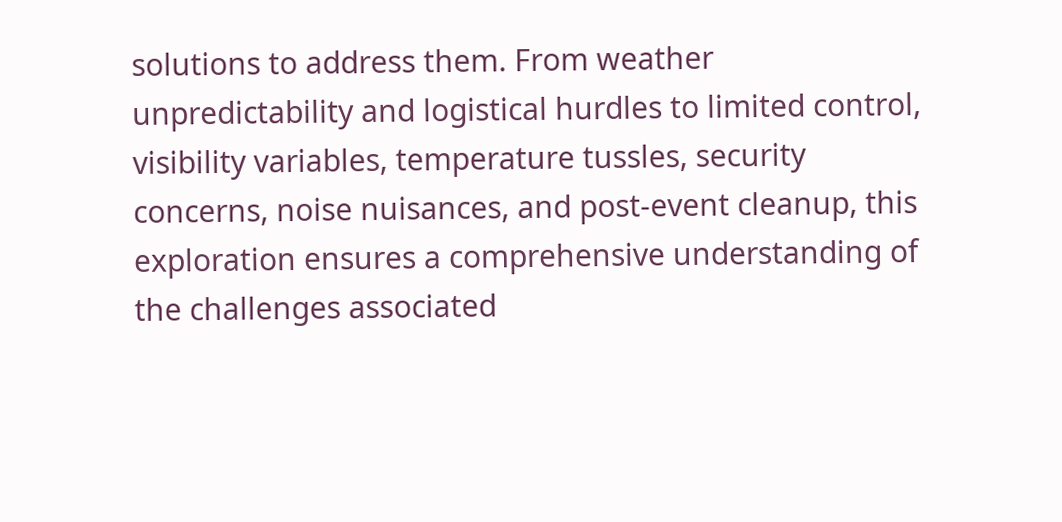solutions to address them. From weather unpredictability and logistical hurdles to limited control, visibility variables, temperature tussles, security concerns, noise nuisances, and post-event cleanup, this exploration ensures a comprehensive understanding of the challenges associated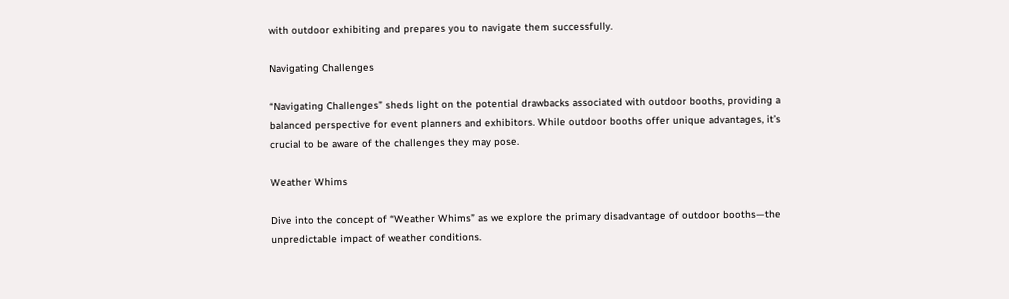with outdoor exhibiting and prepares you to navigate them successfully.

Navigating Challenges

“Navigating Challenges” sheds light on the potential drawbacks associated with outdoor booths, providing a balanced perspective for event planners and exhibitors. While outdoor booths offer unique advantages, it’s crucial to be aware of the challenges they may pose.

Weather Whims

Dive into the concept of “Weather Whims” as we explore the primary disadvantage of outdoor booths—the unpredictable impact of weather conditions.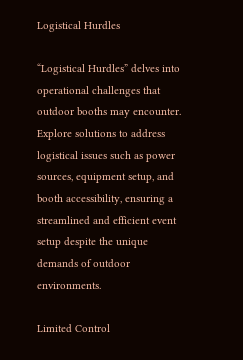Logistical Hurdles

“Logistical Hurdles” delves into operational challenges that outdoor booths may encounter. Explore solutions to address logistical issues such as power sources, equipment setup, and booth accessibility, ensuring a streamlined and efficient event setup despite the unique demands of outdoor environments.

Limited Control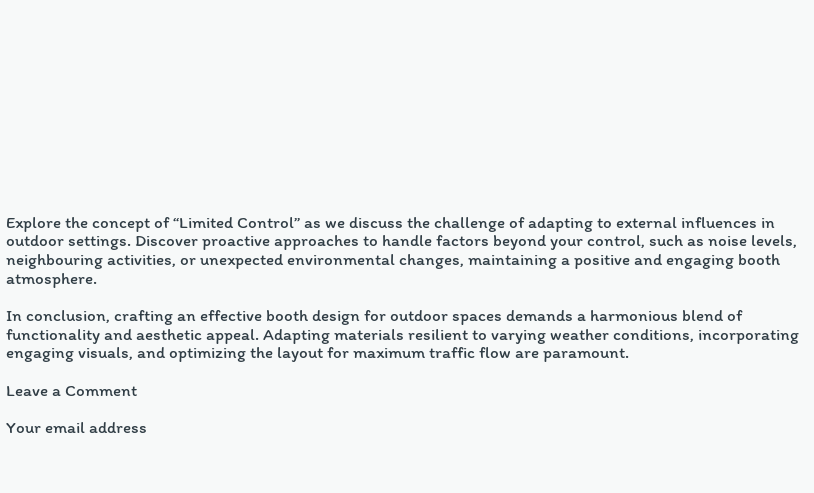Explore the concept of “Limited Control” as we discuss the challenge of adapting to external influences in outdoor settings. Discover proactive approaches to handle factors beyond your control, such as noise levels, neighbouring activities, or unexpected environmental changes, maintaining a positive and engaging booth atmosphere.

In conclusion, crafting an effective booth design for outdoor spaces demands a harmonious blend of functionality and aesthetic appeal. Adapting materials resilient to varying weather conditions, incorporating engaging visuals, and optimizing the layout for maximum traffic flow are paramount.

Leave a Comment

Your email address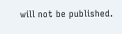will not be published.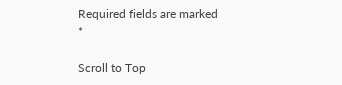Required fields are marked *

Scroll to Top